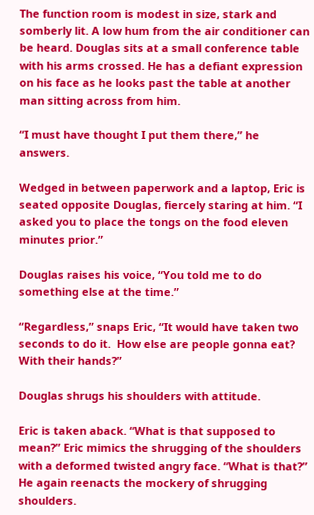The function room is modest in size, stark and somberly lit. A low hum from the air conditioner can be heard. Douglas sits at a small conference table with his arms crossed. He has a defiant expression on his face as he looks past the table at another man sitting across from him.

“I must have thought I put them there,” he answers.

Wedged in between paperwork and a laptop, Eric is seated opposite Douglas, fiercely staring at him. “I asked you to place the tongs on the food eleven minutes prior.”

Douglas raises his voice, “You told me to do something else at the time.”

“Regardless,” snaps Eric, “It would have taken two seconds to do it.  How else are people gonna eat? With their hands?”

Douglas shrugs his shoulders with attitude.

Eric is taken aback. “What is that supposed to mean?” Eric mimics the shrugging of the shoulders with a deformed twisted angry face. “What is that?” He again reenacts the mockery of shrugging shoulders.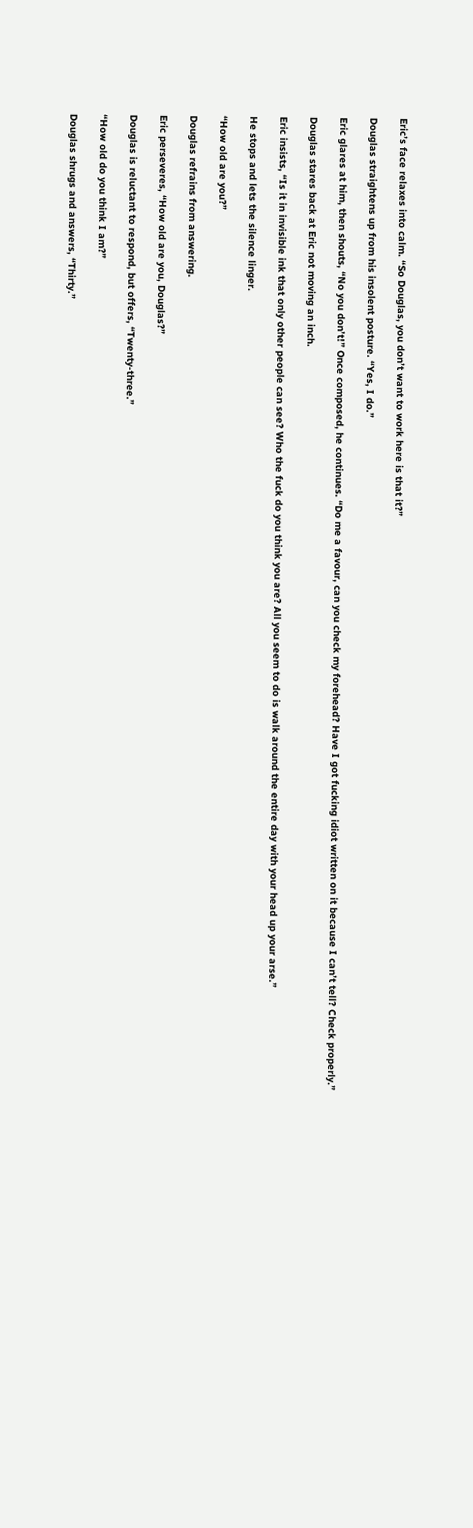Eric’s face relaxes into calm. “So Douglas, you don’t want to work here is that it?”

Douglas straightens up from his insolent posture. “Yes, I do.”

Eric glares at him, then shouts, “No you don’t!” Once composed, he continues. “Do me a favour, can you check my forehead? Have I got fucking idiot written on it because I can’t tell? Check properly.”

Douglas stares back at Eric not moving an inch.

Eric insists, “Is it in invisible ink that only other people can see? Who the fuck do you think you are? All you seem to do is walk around the entire day with your head up your arse.”

He stops and lets the silence linger.

“How old are you?”

Douglas refrains from answering.

Eric perseveres, “How old are you, Douglas?”

Douglas is reluctant to respond, but offers, “Twenty-three.”

“How old do you think I am?”

Douglas shrugs and answers, “Thirty.”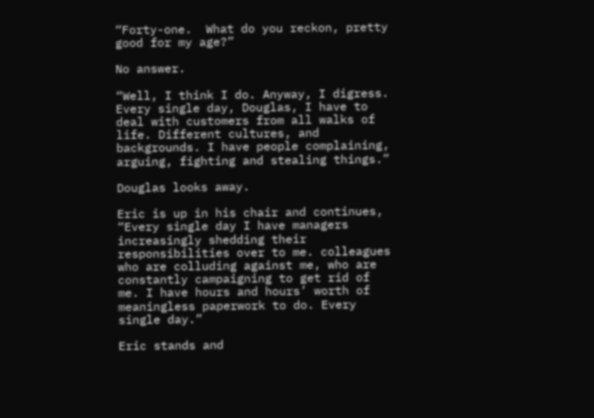“Forty-one.  What do you reckon, pretty good for my age?”

No answer.

“Well, I think I do. Anyway, I digress. Every single day, Douglas, I have to deal with customers from all walks of life. Different cultures, and backgrounds. I have people complaining, arguing, fighting and stealing things.”

Douglas looks away.

Eric is up in his chair and continues, “Every single day I have managers increasingly shedding their responsibilities over to me. colleagues who are colluding against me, who are constantly campaigning to get rid of me. I have hours and hours’ worth of meaningless paperwork to do. Every single day.”

Eric stands and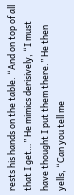rests his hands on the table. “And on top of all that I get…” He mimics derisively, “I must have thought I put them there.” He then yells, “Can you tell me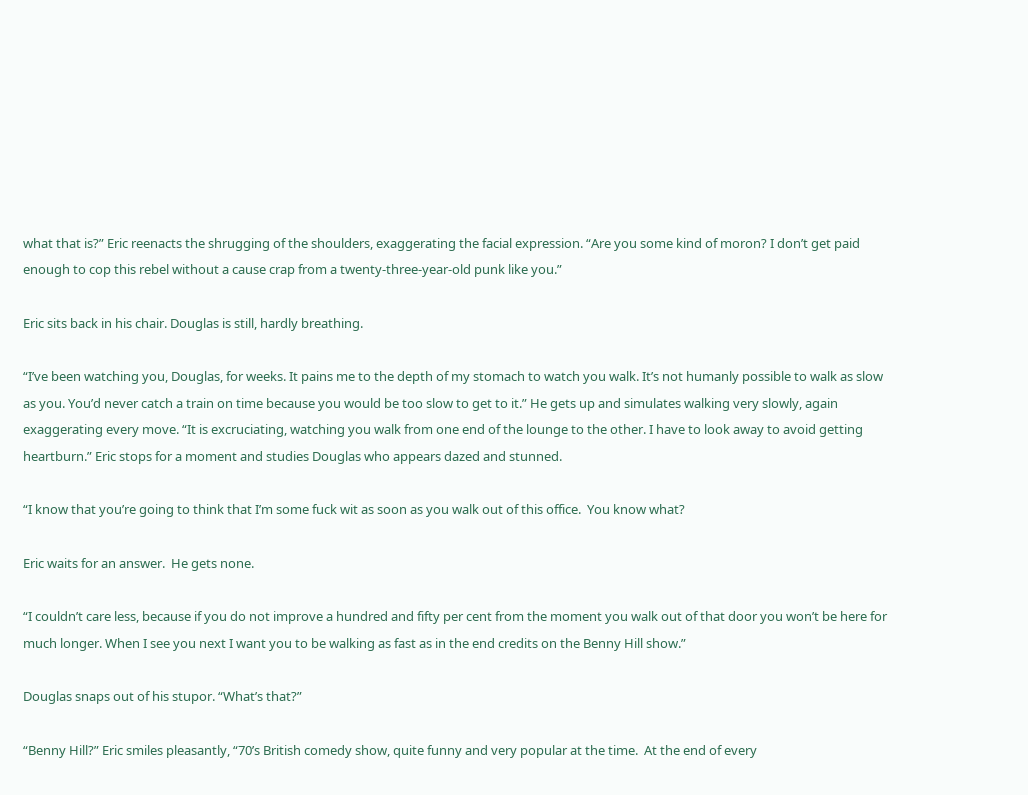what that is?” Eric reenacts the shrugging of the shoulders, exaggerating the facial expression. “Are you some kind of moron? I don’t get paid enough to cop this rebel without a cause crap from a twenty-three-year-old punk like you.”

Eric sits back in his chair. Douglas is still, hardly breathing.

“I’ve been watching you, Douglas, for weeks. It pains me to the depth of my stomach to watch you walk. It’s not humanly possible to walk as slow as you. You’d never catch a train on time because you would be too slow to get to it.” He gets up and simulates walking very slowly, again exaggerating every move. “It is excruciating, watching you walk from one end of the lounge to the other. I have to look away to avoid getting heartburn.” Eric stops for a moment and studies Douglas who appears dazed and stunned.

“I know that you’re going to think that I’m some fuck wit as soon as you walk out of this office.  You know what?

Eric waits for an answer.  He gets none.

“I couldn’t care less, because if you do not improve a hundred and fifty per cent from the moment you walk out of that door you won’t be here for much longer. When I see you next I want you to be walking as fast as in the end credits on the Benny Hill show.”

Douglas snaps out of his stupor. “What’s that?”

“Benny Hill?” Eric smiles pleasantly, “70’s British comedy show, quite funny and very popular at the time.  At the end of every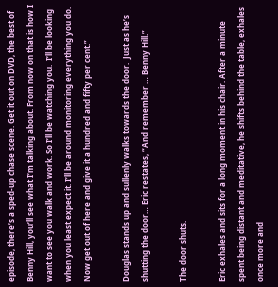episode, there’s a sped-up chase scene. Get it out on DVD, the best of Benny Hill, you’ll see what I’m talking about. From now on that is how I want to see you walk and work. So I’ll be watching you.  I’ll be looking when you least expect it. I’ll be around monitoring everything you do.  Now get out of here and give it a hundred and fifty per cent.”

Douglas stands up and sullenly walks towards the door.  Just as he’s shutting the door… Eric restates, “And remember … Benny Hill.”

The door shuts.

Eric exhales and sits for a long moment in his chair. After a minute spent being distant and meditative, he shifts behind the table, exhales once more and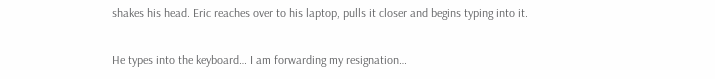shakes his head. Eric reaches over to his laptop, pulls it closer and begins typing into it.

He types into the keyboard… I am forwarding my resignation…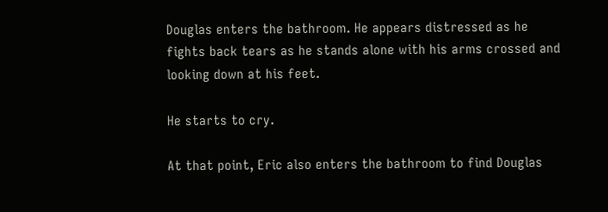Douglas enters the bathroom. He appears distressed as he fights back tears as he stands alone with his arms crossed and looking down at his feet.

He starts to cry.

At that point, Eric also enters the bathroom to find Douglas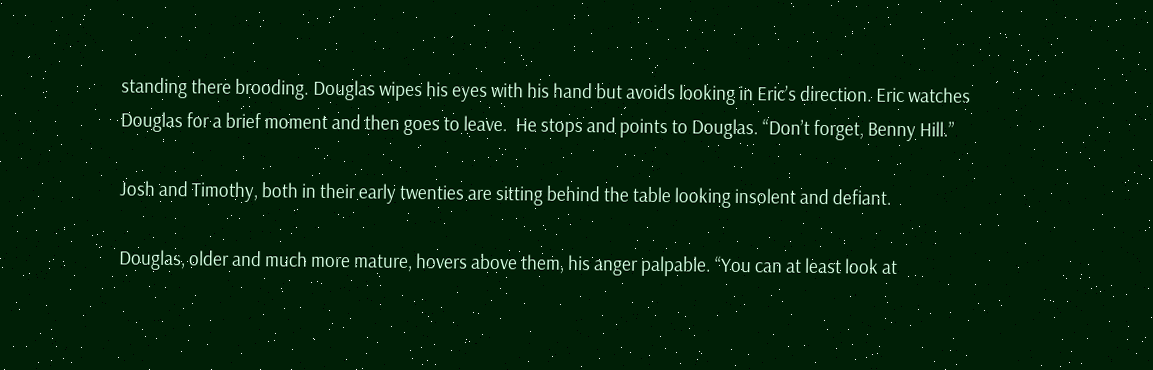standing there brooding. Douglas wipes his eyes with his hand but avoids looking in Eric’s direction. Eric watches Douglas for a brief moment and then goes to leave.  He stops and points to Douglas. “Don’t forget, Benny Hill.”

Josh and Timothy, both in their early twenties are sitting behind the table looking insolent and defiant.

Douglas, older and much more mature, hovers above them, his anger palpable. “You can at least look at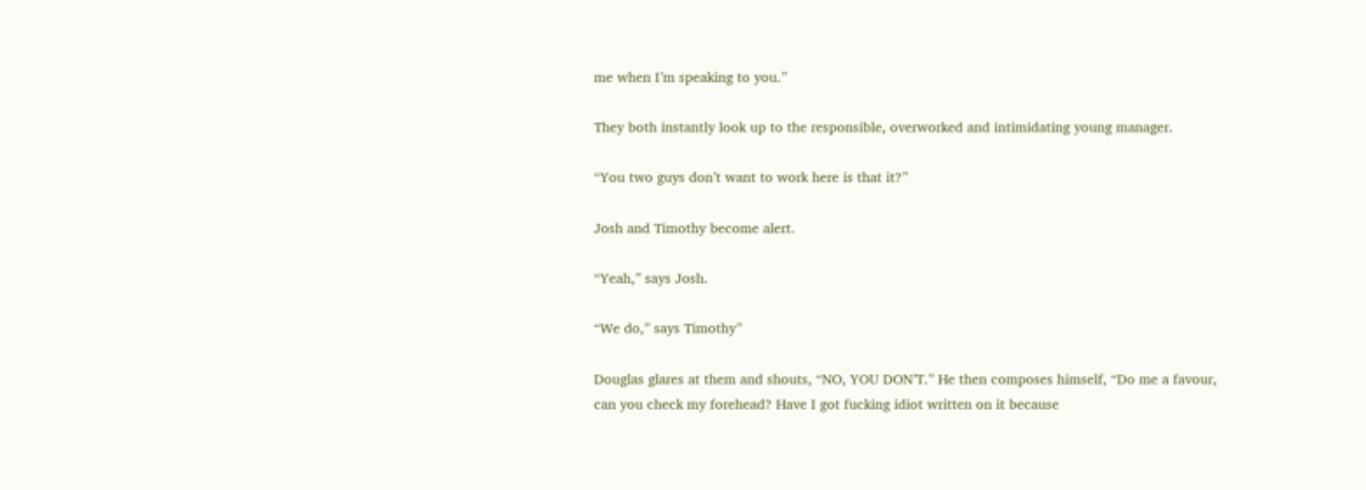me when I’m speaking to you.”

They both instantly look up to the responsible, overworked and intimidating young manager.

“You two guys don’t want to work here is that it?”

Josh and Timothy become alert.

“Yeah,” says Josh.

“We do,” says Timothy”

Douglas glares at them and shouts, “NO, YOU DON’T.” He then composes himself, “Do me a favour, can you check my forehead? Have I got fucking idiot written on it because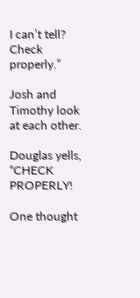I can’t tell? Check properly.”

Josh and Timothy look at each other.

Douglas yells, “CHECK PROPERLY!

One thought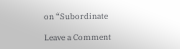on “Subordinate

Leave a Comment